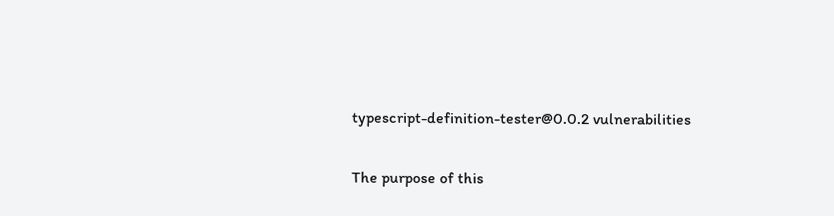typescript-definition-tester@0.0.2 vulnerabilities

The purpose of this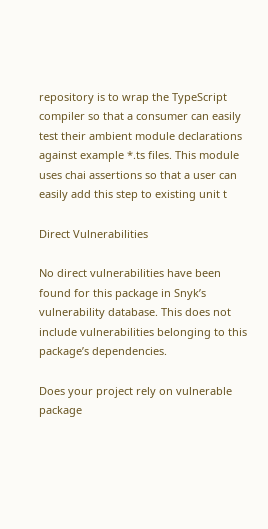repository is to wrap the TypeScript compiler so that a consumer can easily test their ambient module declarations against example *.ts files. This module uses chai assertions so that a user can easily add this step to existing unit t

Direct Vulnerabilities

No direct vulnerabilities have been found for this package in Snyk’s vulnerability database. This does not include vulnerabilities belonging to this package’s dependencies.

Does your project rely on vulnerable package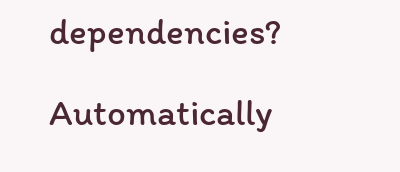dependencies?

Automatically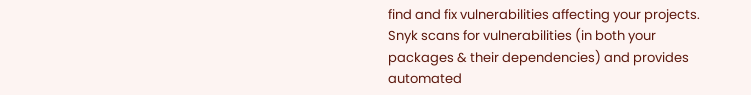find and fix vulnerabilities affecting your projects. Snyk scans for vulnerabilities (in both your packages & their dependencies) and provides automated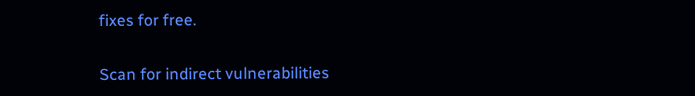fixes for free.

Scan for indirect vulnerabilities